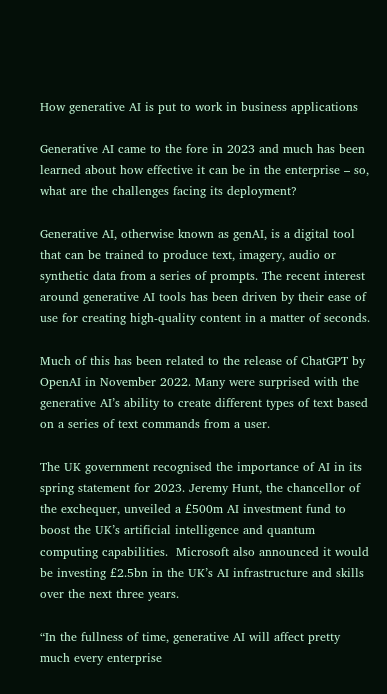How generative AI is put to work in business applications

Generative AI came to the fore in 2023 and much has been learned about how effective it can be in the enterprise – so, what are the challenges facing its deployment?

Generative AI, otherwise known as genAI, is a digital tool that can be trained to produce text, imagery, audio or synthetic data from a series of prompts. The recent interest around generative AI tools has been driven by their ease of use for creating high-quality content in a matter of seconds.

Much of this has been related to the release of ChatGPT by OpenAI in November 2022. Many were surprised with the generative AI’s ability to create different types of text based on a series of text commands from a user.

The UK government recognised the importance of AI in its spring statement for 2023. Jeremy Hunt, the chancellor of the exchequer, unveiled a £500m AI investment fund to boost the UK’s artificial intelligence and quantum computing capabilities.  Microsoft also announced it would be investing £2.5bn in the UK’s AI infrastructure and skills over the next three years.

“In the fullness of time, generative AI will affect pretty much every enterprise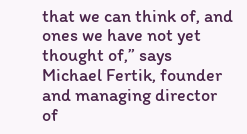that we can think of, and ones we have not yet thought of,” says Michael Fertik, founder and managing director of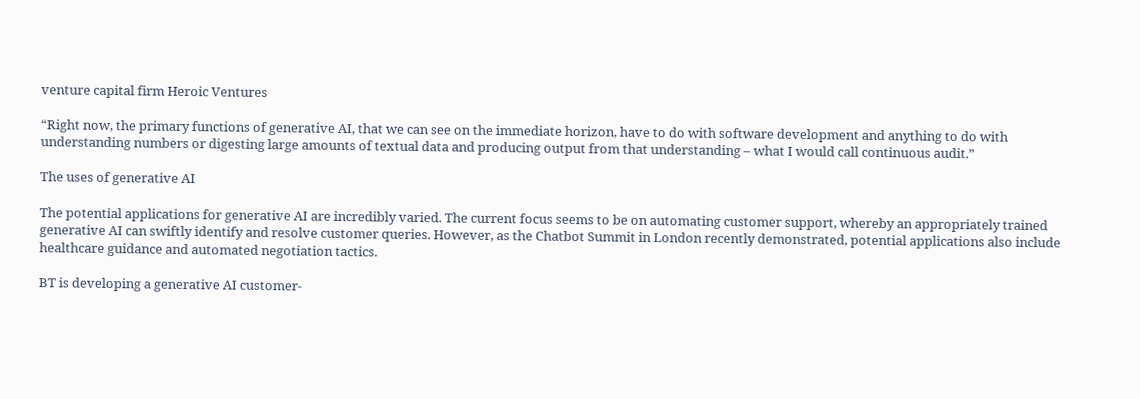venture capital firm Heroic Ventures

“Right now, the primary functions of generative AI, that we can see on the immediate horizon, have to do with software development and anything to do with understanding numbers or digesting large amounts of textual data and producing output from that understanding – what I would call continuous audit.”

The uses of generative AI

The potential applications for generative AI are incredibly varied. The current focus seems to be on automating customer support, whereby an appropriately trained generative AI can swiftly identify and resolve customer queries. However, as the Chatbot Summit in London recently demonstrated, potential applications also include healthcare guidance and automated negotiation tactics.

BT is developing a generative AI customer-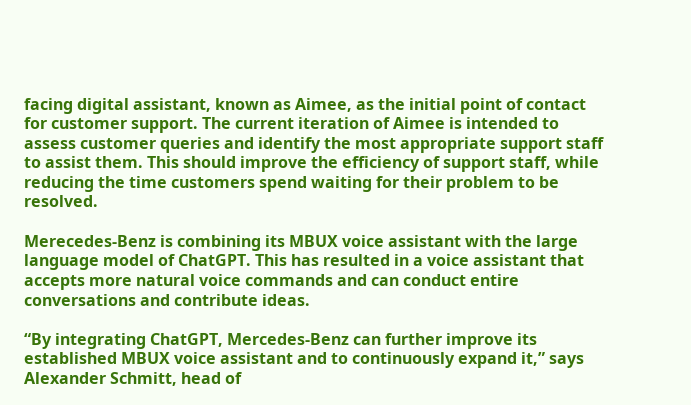facing digital assistant, known as Aimee, as the initial point of contact for customer support. The current iteration of Aimee is intended to assess customer queries and identify the most appropriate support staff to assist them. This should improve the efficiency of support staff, while reducing the time customers spend waiting for their problem to be resolved.

Merecedes-Benz is combining its MBUX voice assistant with the large language model of ChatGPT. This has resulted in a voice assistant that accepts more natural voice commands and can conduct entire conversations and contribute ideas.

“By integrating ChatGPT, Mercedes-Benz can further improve its established MBUX voice assistant and to continuously expand it,” says Alexander Schmitt, head of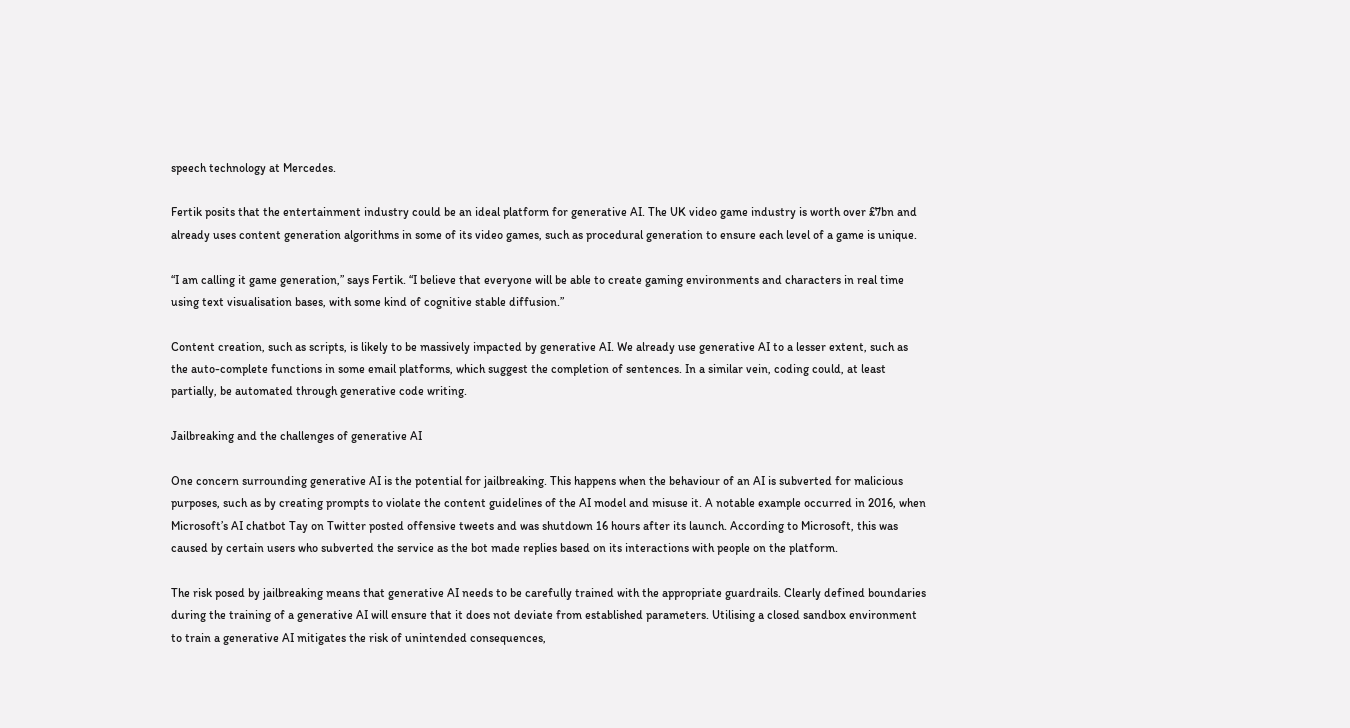speech technology at Mercedes.

Fertik posits that the entertainment industry could be an ideal platform for generative AI. The UK video game industry is worth over £7bn and already uses content generation algorithms in some of its video games, such as procedural generation to ensure each level of a game is unique.

“I am calling it game generation,” says Fertik. “I believe that everyone will be able to create gaming environments and characters in real time using text visualisation bases, with some kind of cognitive stable diffusion.”

Content creation, such as scripts, is likely to be massively impacted by generative AI. We already use generative AI to a lesser extent, such as the auto-complete functions in some email platforms, which suggest the completion of sentences. In a similar vein, coding could, at least partially, be automated through generative code writing.

Jailbreaking and the challenges of generative AI

One concern surrounding generative AI is the potential for jailbreaking. This happens when the behaviour of an AI is subverted for malicious purposes, such as by creating prompts to violate the content guidelines of the AI model and misuse it. A notable example occurred in 2016, when Microsoft’s AI chatbot Tay on Twitter posted offensive tweets and was shutdown 16 hours after its launch. According to Microsoft, this was caused by certain users who subverted the service as the bot made replies based on its interactions with people on the platform.

The risk posed by jailbreaking means that generative AI needs to be carefully trained with the appropriate guardrails. Clearly defined boundaries during the training of a generative AI will ensure that it does not deviate from established parameters. Utilising a closed sandbox environment to train a generative AI mitigates the risk of unintended consequences,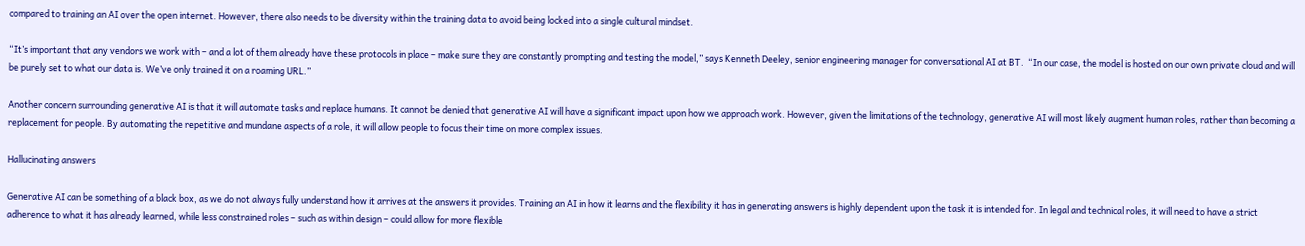compared to training an AI over the open internet. However, there also needs to be diversity within the training data to avoid being locked into a single cultural mindset.

“It’s important that any vendors we work with – and a lot of them already have these protocols in place – make sure they are constantly prompting and testing the model,” says Kenneth Deeley, senior engineering manager for conversational AI at BT.  “In our case, the model is hosted on our own private cloud and will be purely set to what our data is. We’ve only trained it on a roaming URL.”

Another concern surrounding generative AI is that it will automate tasks and replace humans. It cannot be denied that generative AI will have a significant impact upon how we approach work. However, given the limitations of the technology, generative AI will most likely augment human roles, rather than becoming a replacement for people. By automating the repetitive and mundane aspects of a role, it will allow people to focus their time on more complex issues.

Hallucinating answers

Generative AI can be something of a black box, as we do not always fully understand how it arrives at the answers it provides. Training an AI in how it learns and the flexibility it has in generating answers is highly dependent upon the task it is intended for. In legal and technical roles, it will need to have a strict adherence to what it has already learned, while less constrained roles – such as within design – could allow for more flexible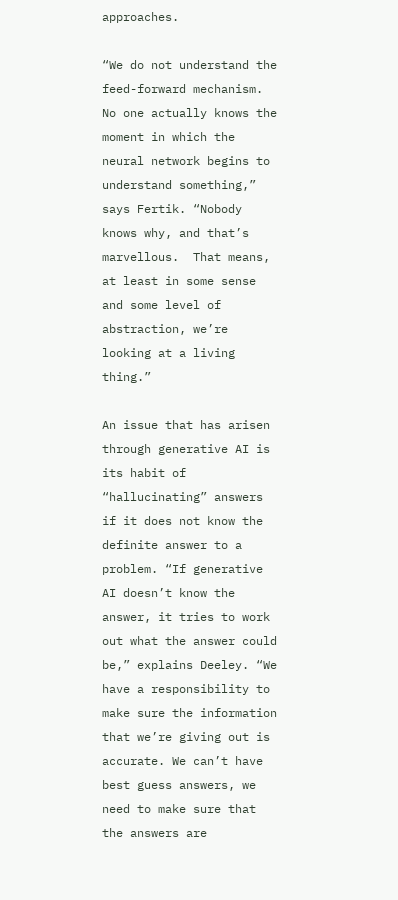approaches.

“We do not understand the feed-forward mechanism. No one actually knows the moment in which the neural network begins to understand something,” says Fertik. “Nobody knows why, and that’s marvellous.  That means, at least in some sense and some level of abstraction, we’re looking at a living thing.”

An issue that has arisen through generative AI is its habit of “hallucinating” answers if it does not know the definite answer to a problem. “If generative AI doesn’t know the answer, it tries to work out what the answer could be,” explains Deeley. “We have a responsibility to make sure the information that we’re giving out is accurate. We can’t have best guess answers, we need to make sure that the answers are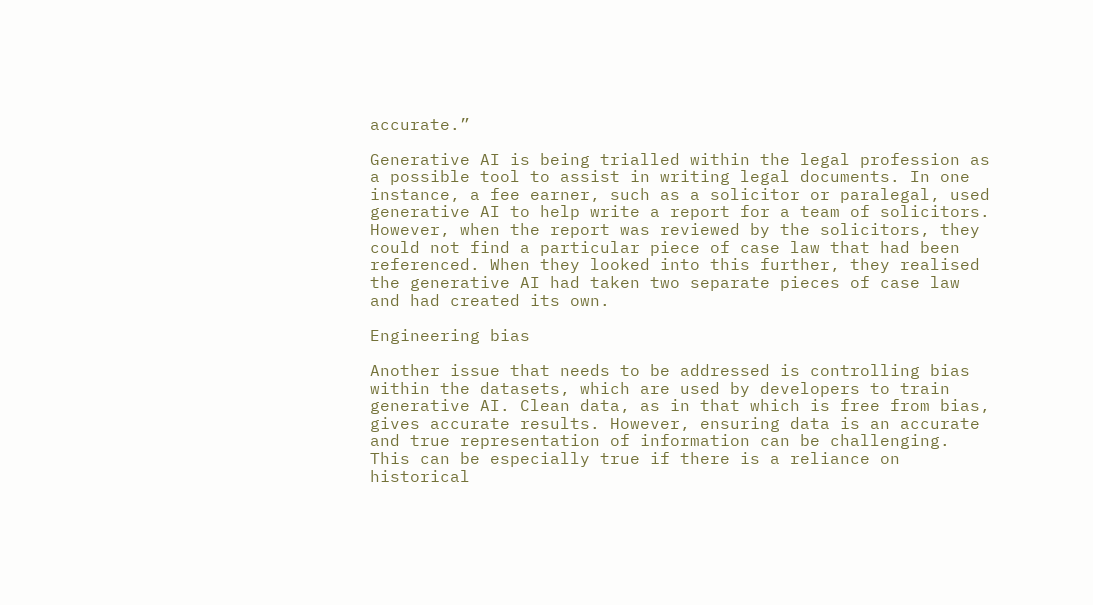accurate.”

Generative AI is being trialled within the legal profession as a possible tool to assist in writing legal documents. In one instance, a fee earner, such as a solicitor or paralegal, used generative AI to help write a report for a team of solicitors. However, when the report was reviewed by the solicitors, they could not find a particular piece of case law that had been referenced. When they looked into this further, they realised the generative AI had taken two separate pieces of case law and had created its own.

Engineering bias

Another issue that needs to be addressed is controlling bias within the datasets, which are used by developers to train generative AI. Clean data, as in that which is free from bias, gives accurate results. However, ensuring data is an accurate and true representation of information can be challenging. This can be especially true if there is a reliance on historical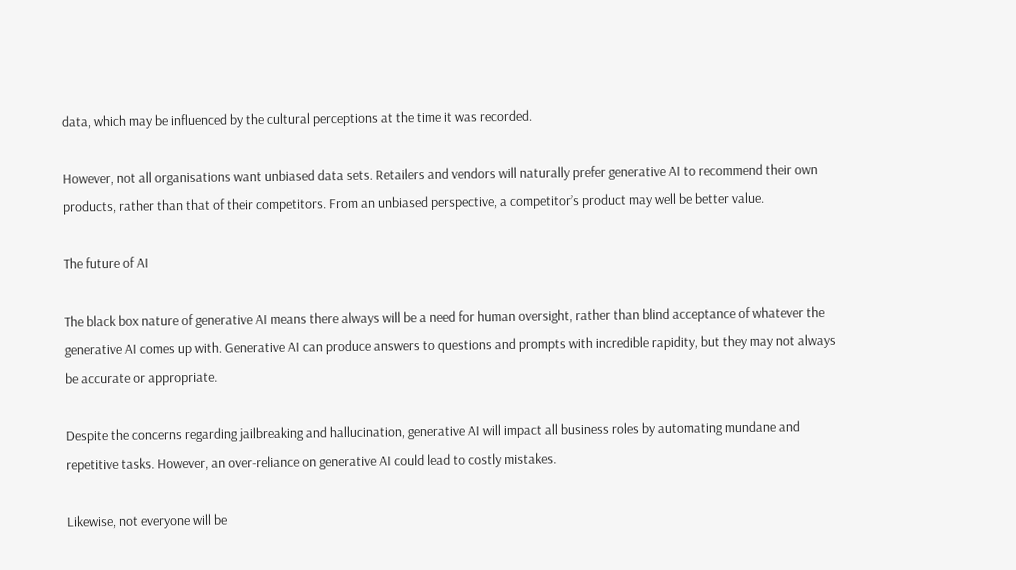data, which may be influenced by the cultural perceptions at the time it was recorded.

However, not all organisations want unbiased data sets. Retailers and vendors will naturally prefer generative AI to recommend their own products, rather than that of their competitors. From an unbiased perspective, a competitor’s product may well be better value.

The future of AI

The black box nature of generative AI means there always will be a need for human oversight, rather than blind acceptance of whatever the generative AI comes up with. Generative AI can produce answers to questions and prompts with incredible rapidity, but they may not always be accurate or appropriate.

Despite the concerns regarding jailbreaking and hallucination, generative AI will impact all business roles by automating mundane and repetitive tasks. However, an over-reliance on generative AI could lead to costly mistakes.

Likewise, not everyone will be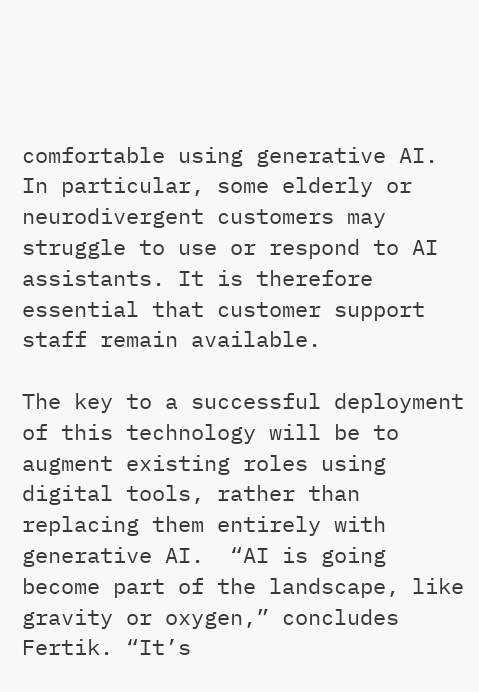comfortable using generative AI. In particular, some elderly or neurodivergent customers may struggle to use or respond to AI assistants. It is therefore essential that customer support staff remain available.

The key to a successful deployment of this technology will be to augment existing roles using digital tools, rather than replacing them entirely with generative AI.  “AI is going become part of the landscape, like gravity or oxygen,” concludes Fertik. “It’s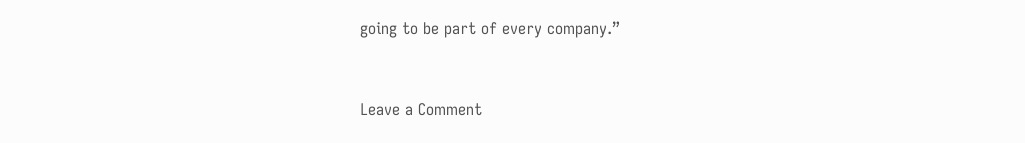going to be part of every company.”


Leave a Comment